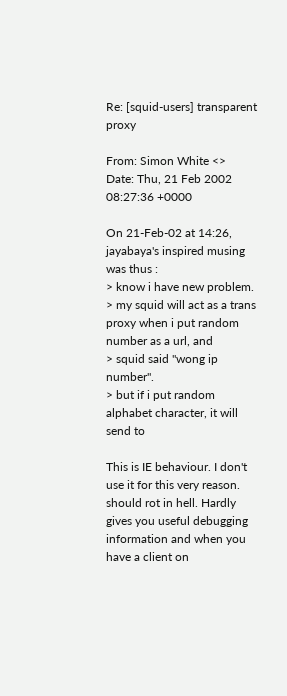Re: [squid-users] transparent proxy

From: Simon White <>
Date: Thu, 21 Feb 2002 08:27:36 +0000

On 21-Feb-02 at 14:26, jayabaya's inspired musing was thus :
> know i have new problem.
> my squid will act as a trans proxy when i put random number as a url, and
> squid said "wong ip number".
> but if i put random alphabet character, it will send to

This is IE behaviour. I don't use it for this very reason.
should rot in hell. Hardly gives you useful debugging information and when you
have a client on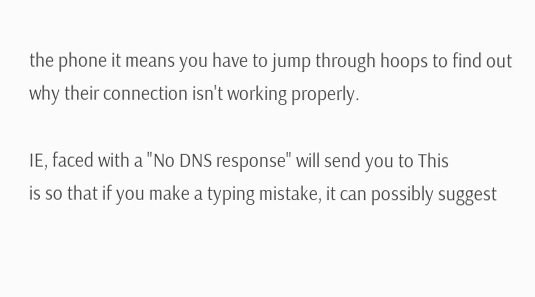the phone it means you have to jump through hoops to find out
why their connection isn't working properly.

IE, faced with a "No DNS response" will send you to This
is so that if you make a typing mistake, it can possibly suggest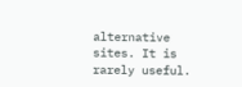alternative
sites. It is rarely useful.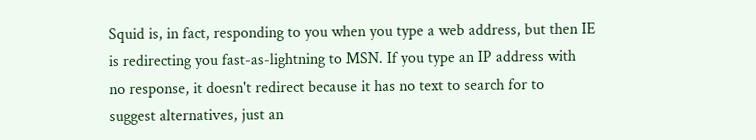Squid is, in fact, responding to you when you type a web address, but then IE
is redirecting you fast-as-lightning to MSN. If you type an IP address with
no response, it doesn't redirect because it has no text to search for to
suggest alternatives, just an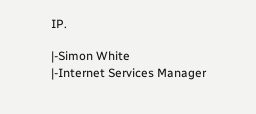IP.

|-Simon White
|-Internet Services Manager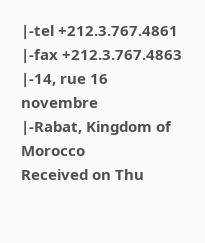|-tel +212.3.767.4861
|-fax +212.3.767.4863
|-14, rue 16 novembre
|-Rabat, Kingdom of Morocco
Received on Thu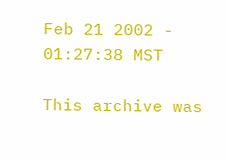Feb 21 2002 - 01:27:38 MST

This archive was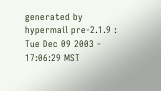generated by hypermail pre-2.1.9 : Tue Dec 09 2003 - 17:06:29 MST